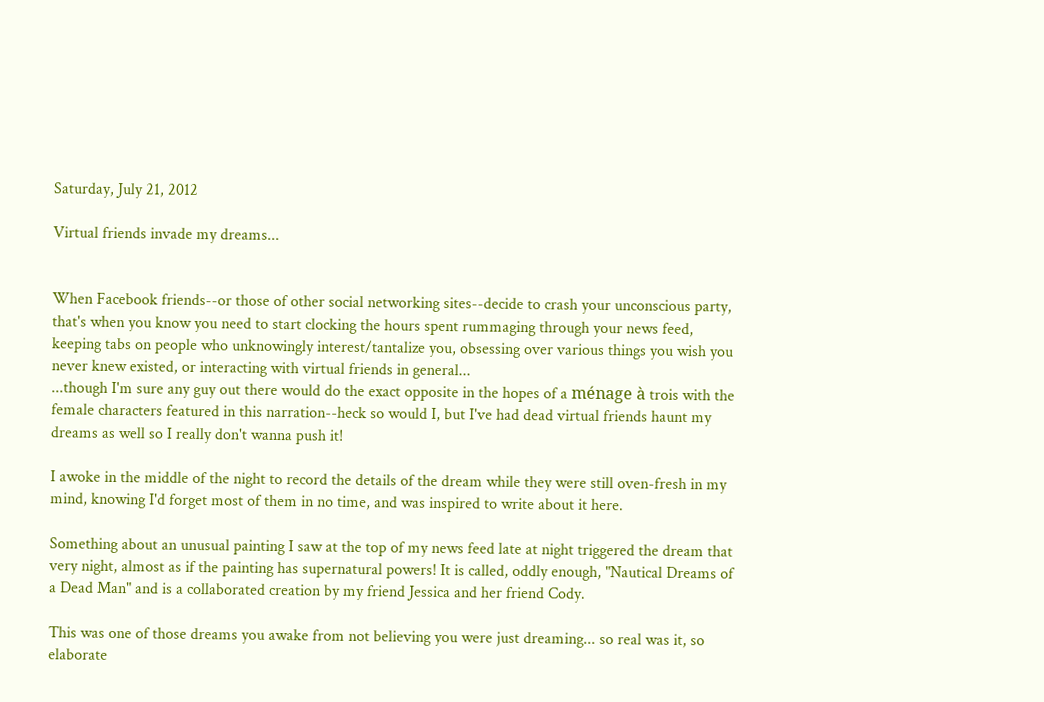Saturday, July 21, 2012

Virtual friends invade my dreams...


When Facebook friends--or those of other social networking sites--decide to crash your unconscious party, that's when you know you need to start clocking the hours spent rummaging through your news feed, keeping tabs on people who unknowingly interest/tantalize you, obsessing over various things you wish you never knew existed, or interacting with virtual friends in general...
...though I'm sure any guy out there would do the exact opposite in the hopes of a ménage à trois with the female characters featured in this narration--heck so would I, but I've had dead virtual friends haunt my dreams as well so I really don't wanna push it!

I awoke in the middle of the night to record the details of the dream while they were still oven-fresh in my mind, knowing I'd forget most of them in no time, and was inspired to write about it here.

Something about an unusual painting I saw at the top of my news feed late at night triggered the dream that very night, almost as if the painting has supernatural powers! It is called, oddly enough, "Nautical Dreams of a Dead Man" and is a collaborated creation by my friend Jessica and her friend Cody.

This was one of those dreams you awake from not believing you were just dreaming... so real was it, so elaborate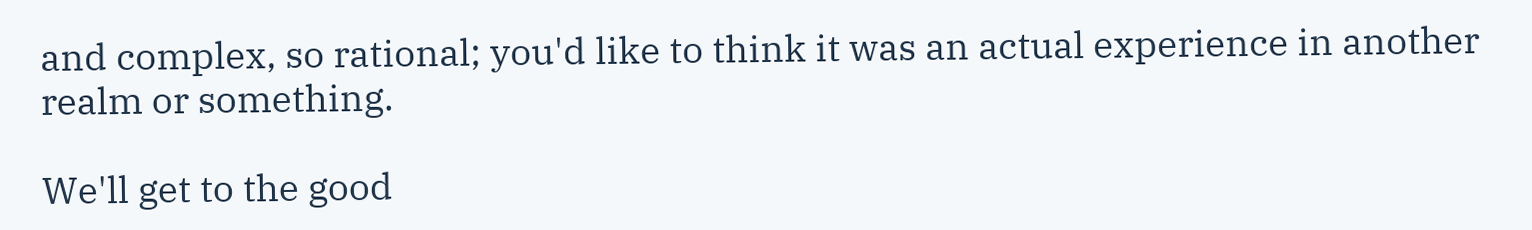and complex, so rational; you'd like to think it was an actual experience in another realm or something.

We'll get to the good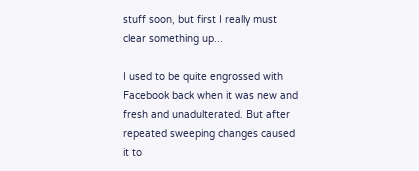stuff soon, but first I really must clear something up...

I used to be quite engrossed with Facebook back when it was new and fresh and unadulterated. But after repeated sweeping changes caused it to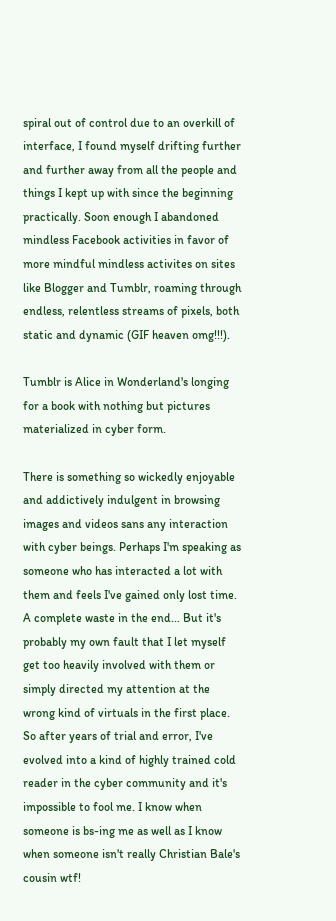spiral out of control due to an overkill of interface, I found myself drifting further and further away from all the people and things I kept up with since the beginning practically. Soon enough I abandoned mindless Facebook activities in favor of more mindful mindless activites on sites like Blogger and Tumblr, roaming through endless, relentless streams of pixels, both static and dynamic (GIF heaven omg!!!).

Tumblr is Alice in Wonderland's longing for a book with nothing but pictures materialized in cyber form.

There is something so wickedly enjoyable and addictively indulgent in browsing images and videos sans any interaction with cyber beings. Perhaps I'm speaking as someone who has interacted a lot with them and feels I've gained only lost time. A complete waste in the end... But it's probably my own fault that I let myself get too heavily involved with them or simply directed my attention at the wrong kind of virtuals in the first place. So after years of trial and error, I've evolved into a kind of highly trained cold reader in the cyber community and it's impossible to fool me. I know when someone is bs-ing me as well as I know when someone isn't really Christian Bale's cousin wtf!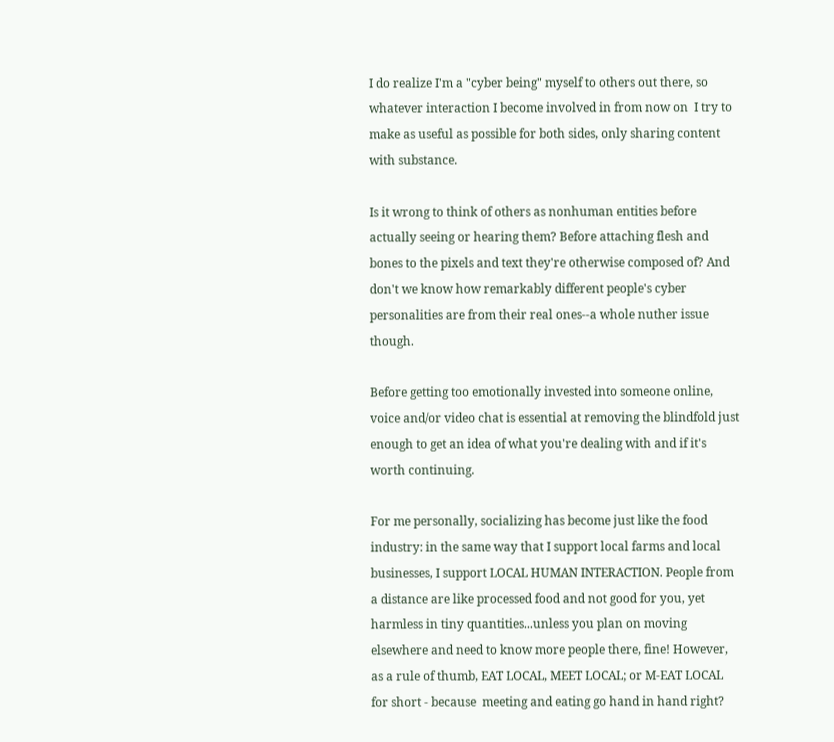I do realize I'm a "cyber being" myself to others out there, so whatever interaction I become involved in from now on  I try to make as useful as possible for both sides, only sharing content with substance.

Is it wrong to think of others as nonhuman entities before actually seeing or hearing them? Before attaching flesh and bones to the pixels and text they're otherwise composed of? And don't we know how remarkably different people's cyber personalities are from their real ones--a whole nuther issue though.

Before getting too emotionally invested into someone online, voice and/or video chat is essential at removing the blindfold just enough to get an idea of what you're dealing with and if it's worth continuing.

For me personally, socializing has become just like the food industry: in the same way that I support local farms and local businesses, I support LOCAL HUMAN INTERACTION. People from a distance are like processed food and not good for you, yet harmless in tiny quantities...unless you plan on moving elsewhere and need to know more people there, fine! However, as a rule of thumb, EAT LOCAL, MEET LOCAL; or M-EAT LOCAL for short - because  meeting and eating go hand in hand right?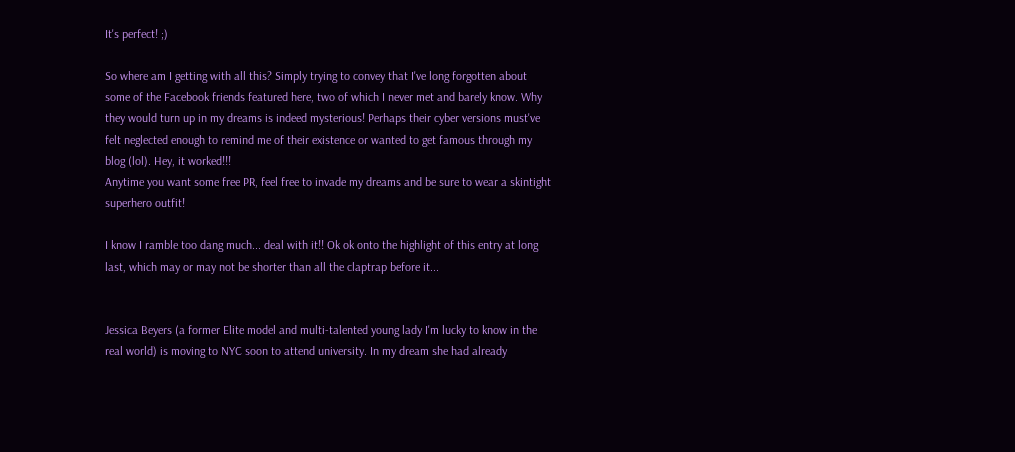It's perfect! ;)

So where am I getting with all this? Simply trying to convey that I've long forgotten about some of the Facebook friends featured here, two of which I never met and barely know. Why they would turn up in my dreams is indeed mysterious! Perhaps their cyber versions must've felt neglected enough to remind me of their existence or wanted to get famous through my blog (lol). Hey, it worked!!!
Anytime you want some free PR, feel free to invade my dreams and be sure to wear a skintight superhero outfit!

I know I ramble too dang much... deal with it!! Ok ok onto the highlight of this entry at long last, which may or may not be shorter than all the claptrap before it...


Jessica Beyers (a former Elite model and multi-talented young lady I'm lucky to know in the real world) is moving to NYC soon to attend university. In my dream she had already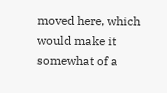moved here, which would make it somewhat of a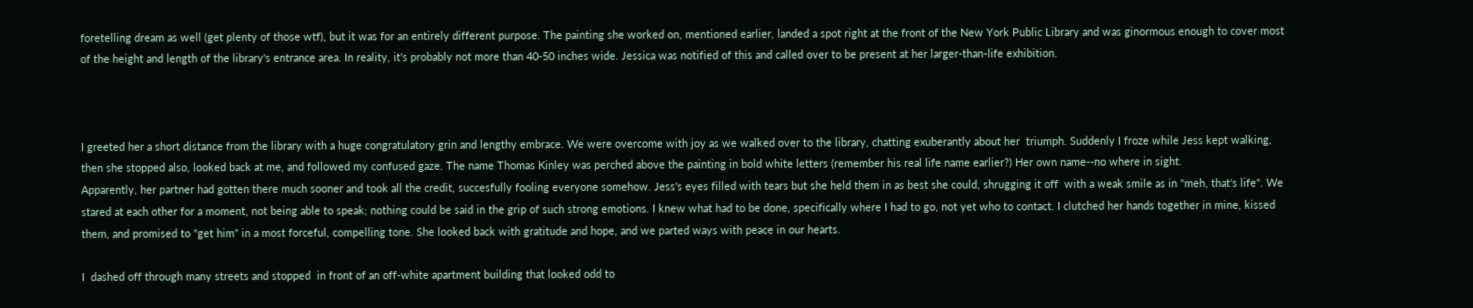foretelling dream as well (get plenty of those wtf), but it was for an entirely different purpose. The painting she worked on, mentioned earlier, landed a spot right at the front of the New York Public Library and was ginormous enough to cover most of the height and length of the library's entrance area. In reality, it's probably not more than 40-50 inches wide. Jessica was notified of this and called over to be present at her larger-than-life exhibition.



I greeted her a short distance from the library with a huge congratulatory grin and lengthy embrace. We were overcome with joy as we walked over to the library, chatting exuberantly about her  triumph. Suddenly I froze while Jess kept walking, then she stopped also, looked back at me, and followed my confused gaze. The name Thomas Kinley was perched above the painting in bold white letters (remember his real life name earlier?) Her own name--no where in sight.
Apparently, her partner had gotten there much sooner and took all the credit, succesfully fooling everyone somehow. Jess's eyes filled with tears but she held them in as best she could, shrugging it off  with a weak smile as in "meh, that's life". We stared at each other for a moment, not being able to speak; nothing could be said in the grip of such strong emotions. I knew what had to be done, specifically where I had to go, not yet who to contact. I clutched her hands together in mine, kissed them, and promised to "get him" in a most forceful, compelling tone. She looked back with gratitude and hope, and we parted ways with peace in our hearts.

I  dashed off through many streets and stopped  in front of an off-white apartment building that looked odd to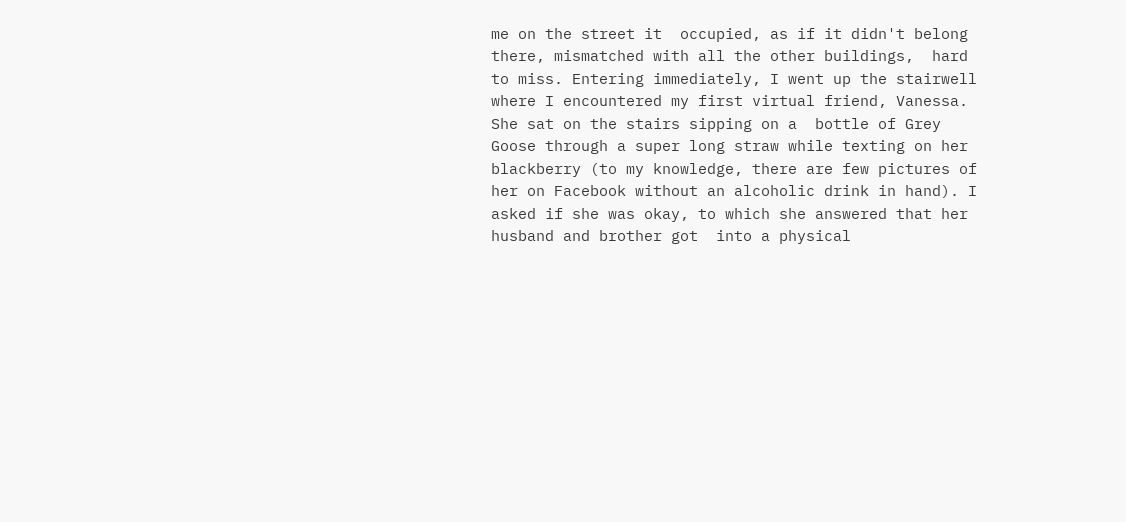me on the street it  occupied, as if it didn't belong there, mismatched with all the other buildings,  hard to miss. Entering immediately, I went up the stairwell where I encountered my first virtual friend, Vanessa. She sat on the stairs sipping on a  bottle of Grey Goose through a super long straw while texting on her blackberry (to my knowledge, there are few pictures of her on Facebook without an alcoholic drink in hand). I asked if she was okay, to which she answered that her husband and brother got  into a physical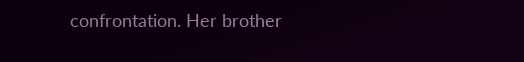confrontation. Her brother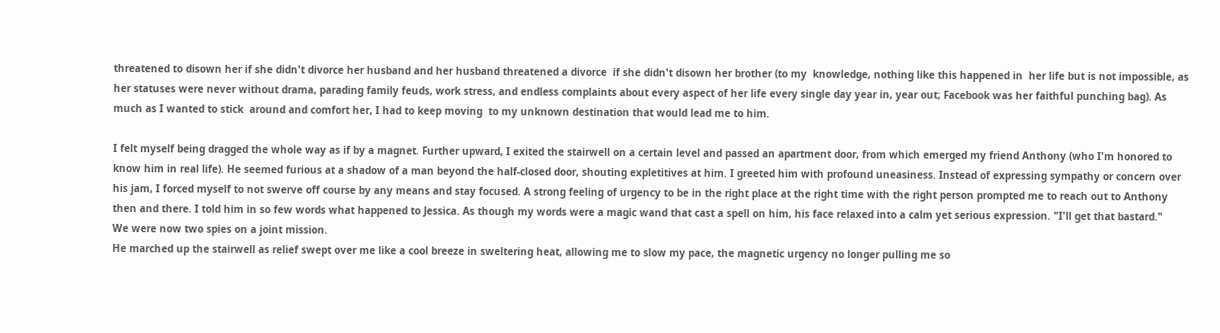threatened to disown her if she didn't divorce her husband and her husband threatened a divorce  if she didn't disown her brother (to my  knowledge, nothing like this happened in  her life but is not impossible, as her statuses were never without drama, parading family feuds, work stress, and endless complaints about every aspect of her life every single day year in, year out; Facebook was her faithful punching bag). As much as I wanted to stick  around and comfort her, I had to keep moving  to my unknown destination that would lead me to him.

I felt myself being dragged the whole way as if by a magnet. Further upward, I exited the stairwell on a certain level and passed an apartment door, from which emerged my friend Anthony (who I'm honored to know him in real life). He seemed furious at a shadow of a man beyond the half-closed door, shouting expletitives at him. I greeted him with profound uneasiness. Instead of expressing sympathy or concern over his jam, I forced myself to not swerve off course by any means and stay focused. A strong feeling of urgency to be in the right place at the right time with the right person prompted me to reach out to Anthony then and there. I told him in so few words what happened to Jessica. As though my words were a magic wand that cast a spell on him, his face relaxed into a calm yet serious expression. "I'll get that bastard."
We were now two spies on a joint mission.
He marched up the stairwell as relief swept over me like a cool breeze in sweltering heat, allowing me to slow my pace, the magnetic urgency no longer pulling me so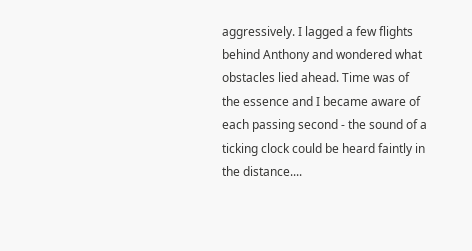aggressively. I lagged a few flights behind Anthony and wondered what obstacles lied ahead. Time was of the essence and I became aware of each passing second - the sound of a ticking clock could be heard faintly in the distance....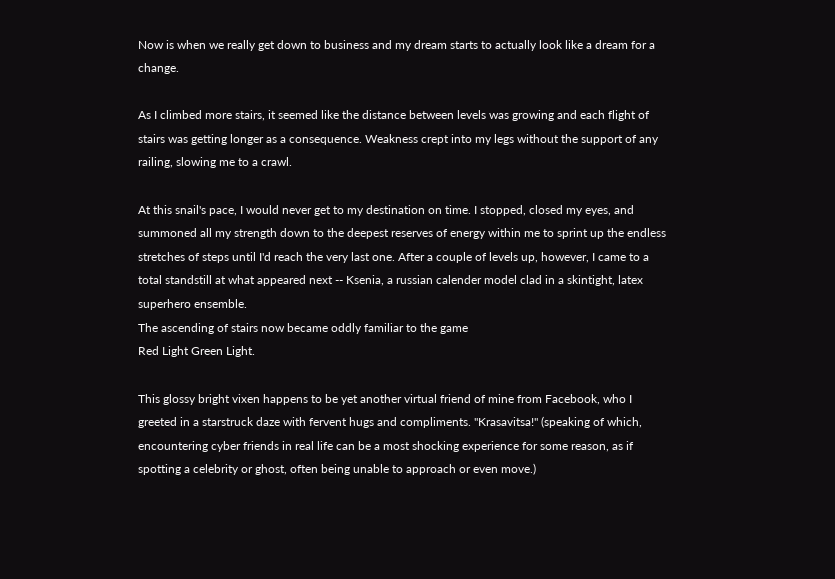Now is when we really get down to business and my dream starts to actually look like a dream for a change.

As I climbed more stairs, it seemed like the distance between levels was growing and each flight of stairs was getting longer as a consequence. Weakness crept into my legs without the support of any railing, slowing me to a crawl.

At this snail's pace, I would never get to my destination on time. I stopped, closed my eyes, and summoned all my strength down to the deepest reserves of energy within me to sprint up the endless stretches of steps until I'd reach the very last one. After a couple of levels up, however, I came to a total standstill at what appeared next -- Ksenia, a russian calender model clad in a skintight, latex superhero ensemble.
The ascending of stairs now became oddly familiar to the game
Red Light Green Light.

This glossy bright vixen happens to be yet another virtual friend of mine from Facebook, who I greeted in a starstruck daze with fervent hugs and compliments. "Krasavitsa!" (speaking of which, encountering cyber friends in real life can be a most shocking experience for some reason, as if spotting a celebrity or ghost, often being unable to approach or even move.)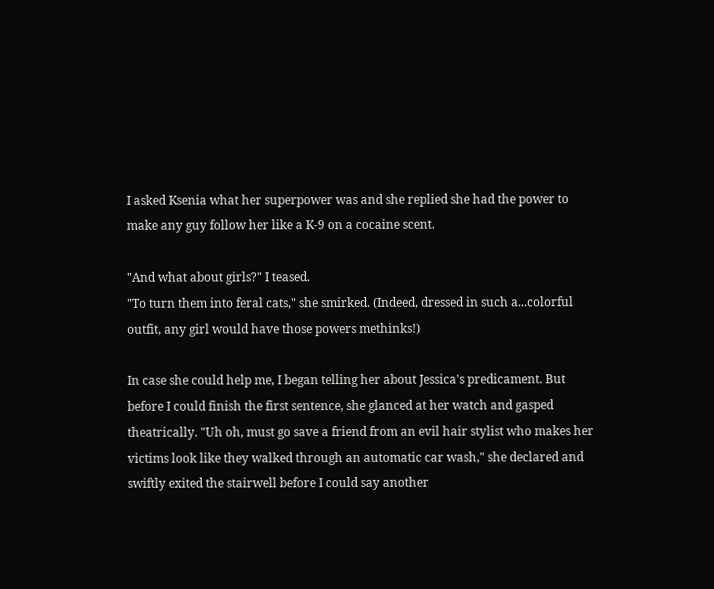I asked Ksenia what her superpower was and she replied she had the power to make any guy follow her like a K-9 on a cocaine scent.

"And what about girls?" I teased.
"To turn them into feral cats," she smirked. (Indeed, dressed in such a...colorful outfit, any girl would have those powers methinks!)

In case she could help me, I began telling her about Jessica's predicament. But before I could finish the first sentence, she glanced at her watch and gasped theatrically. "Uh oh, must go save a friend from an evil hair stylist who makes her victims look like they walked through an automatic car wash," she declared and swiftly exited the stairwell before I could say another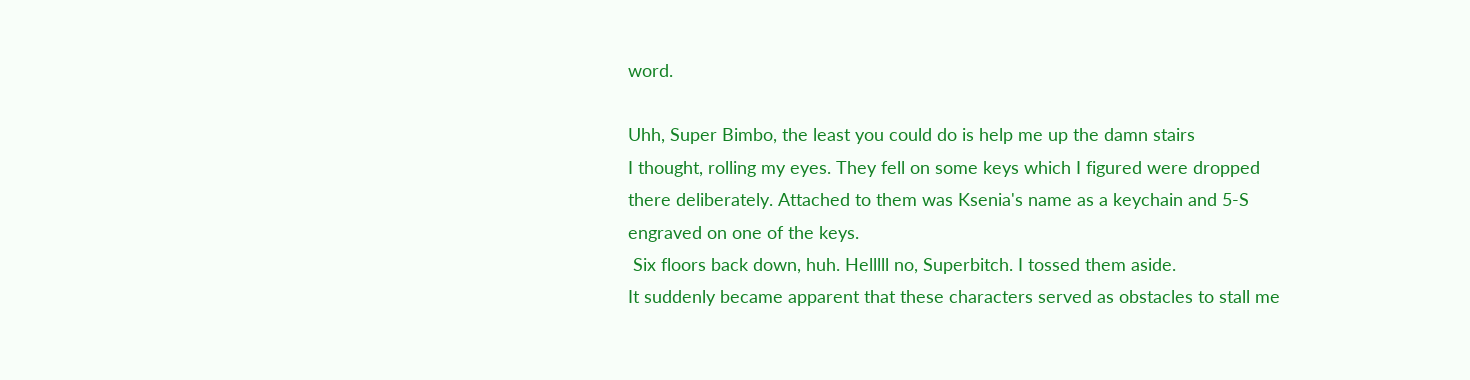word.

Uhh, Super Bimbo, the least you could do is help me up the damn stairs
I thought, rolling my eyes. They fell on some keys which I figured were dropped there deliberately. Attached to them was Ksenia's name as a keychain and 5-S engraved on one of the keys.
 Six floors back down, huh. Helllll no, Superbitch. I tossed them aside.
It suddenly became apparent that these characters served as obstacles to stall me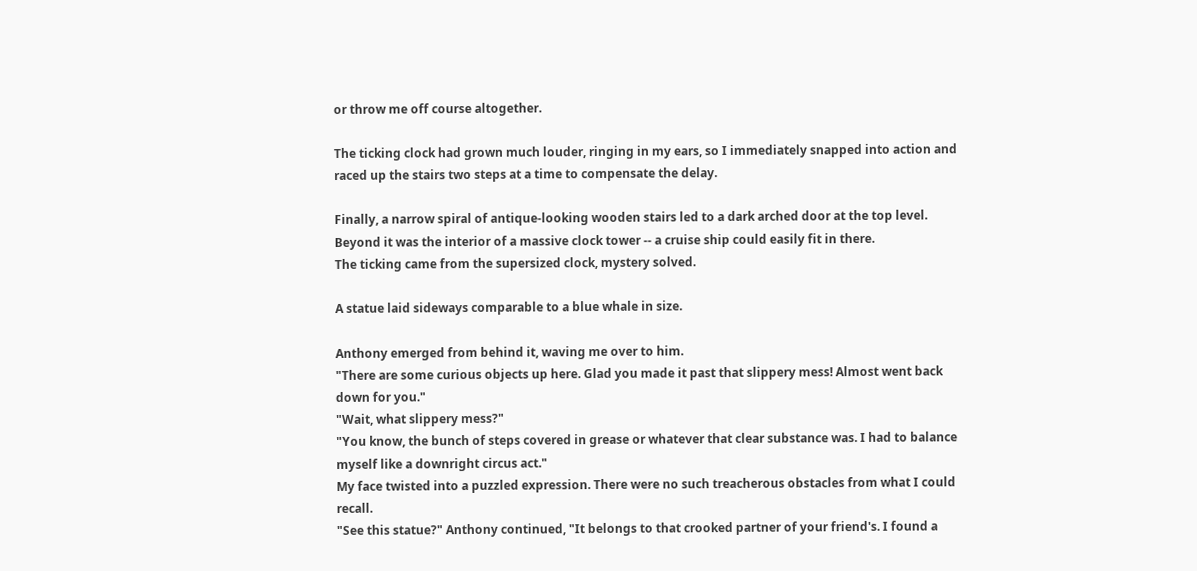or throw me off course altogether.

The ticking clock had grown much louder, ringing in my ears, so I immediately snapped into action and raced up the stairs two steps at a time to compensate the delay.

Finally, a narrow spiral of antique-looking wooden stairs led to a dark arched door at the top level. Beyond it was the interior of a massive clock tower -- a cruise ship could easily fit in there.
The ticking came from the supersized clock, mystery solved.

A statue laid sideways comparable to a blue whale in size.

Anthony emerged from behind it, waving me over to him.
"There are some curious objects up here. Glad you made it past that slippery mess! Almost went back down for you."
"Wait, what slippery mess?"
"You know, the bunch of steps covered in grease or whatever that clear substance was. I had to balance myself like a downright circus act."
My face twisted into a puzzled expression. There were no such treacherous obstacles from what I could recall.
"See this statue?" Anthony continued, "It belongs to that crooked partner of your friend's. I found a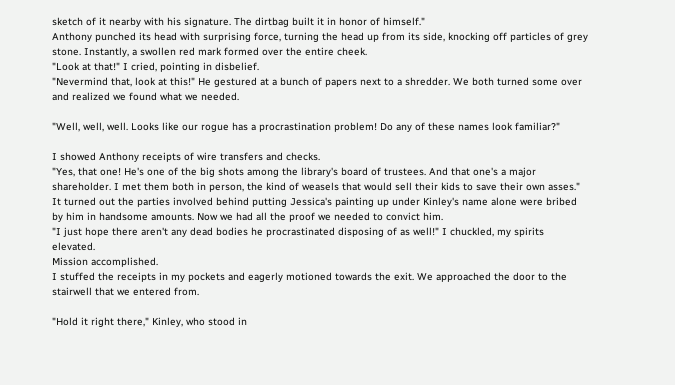sketch of it nearby with his signature. The dirtbag built it in honor of himself."
Anthony punched its head with surprising force, turning the head up from its side, knocking off particles of grey stone. Instantly, a swollen red mark formed over the entire cheek.
"Look at that!" I cried, pointing in disbelief.
"Nevermind that, look at this!" He gestured at a bunch of papers next to a shredder. We both turned some over and realized we found what we needed.

"Well, well, well. Looks like our rogue has a procrastination problem! Do any of these names look familiar?"

I showed Anthony receipts of wire transfers and checks.
"Yes, that one! He's one of the big shots among the library's board of trustees. And that one's a major shareholder. I met them both in person, the kind of weasels that would sell their kids to save their own asses."
It turned out the parties involved behind putting Jessica's painting up under Kinley's name alone were bribed by him in handsome amounts. Now we had all the proof we needed to convict him.
"I just hope there aren't any dead bodies he procrastinated disposing of as well!" I chuckled, my spirits elevated.
Mission accomplished.
I stuffed the receipts in my pockets and eagerly motioned towards the exit. We approached the door to the stairwell that we entered from.

"Hold it right there," Kinley, who stood in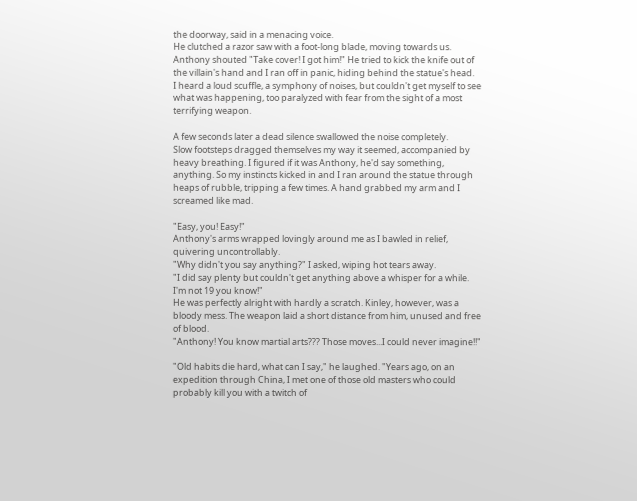the doorway, said in a menacing voice.
He clutched a razor saw with a foot-long blade, moving towards us.
Anthony shouted "Take cover! I got him!" He tried to kick the knife out of the villain's hand and I ran off in panic, hiding behind the statue's head.
I heard a loud scuffle, a symphony of noises, but couldn't get myself to see what was happening, too paralyzed with fear from the sight of a most terrifying weapon.

A few seconds later a dead silence swallowed the noise completely.
Slow footsteps dragged themselves my way it seemed, accompanied by heavy breathing. I figured if it was Anthony, he'd say something, anything. So my instincts kicked in and I ran around the statue through heaps of rubble, tripping a few times. A hand grabbed my arm and I screamed like mad.

"Easy, you! Easy!"
Anthony's arms wrapped lovingly around me as I bawled in relief, quivering uncontrollably.
"Why didn't you say anything?" I asked, wiping hot tears away.
"I did say plenty but couldn't get anything above a whisper for a while. I'm not 19 you know!"
He was perfectly alright with hardly a scratch. Kinley, however, was a bloody mess. The weapon laid a short distance from him, unused and free of blood.
"Anthony! You know martial arts??? Those moves...I could never imagine!!"

"Old habits die hard, what can I say," he laughed. "Years ago, on an expedition through China, I met one of those old masters who could probably kill you with a twitch of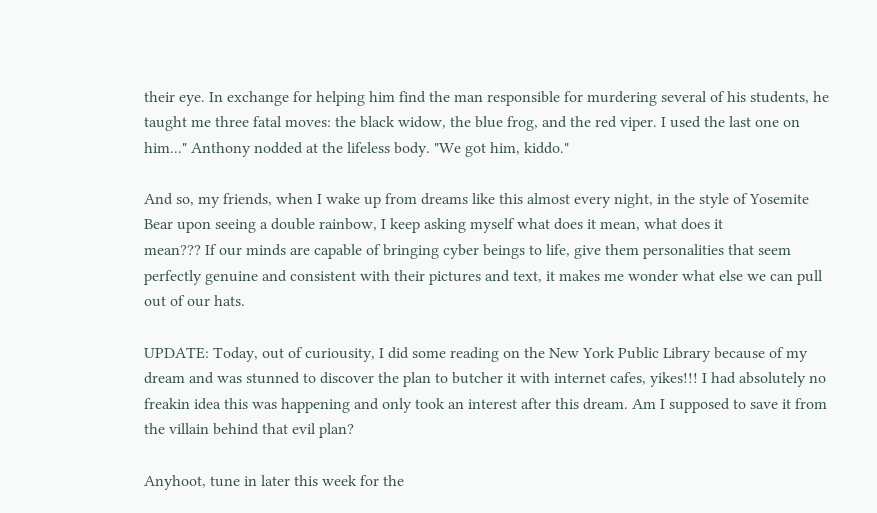their eye. In exchange for helping him find the man responsible for murdering several of his students, he taught me three fatal moves: the black widow, the blue frog, and the red viper. I used the last one on him..." Anthony nodded at the lifeless body. "We got him, kiddo."

And so, my friends, when I wake up from dreams like this almost every night, in the style of Yosemite Bear upon seeing a double rainbow, I keep asking myself what does it mean, what does it
mean??? If our minds are capable of bringing cyber beings to life, give them personalities that seem perfectly genuine and consistent with their pictures and text, it makes me wonder what else we can pull out of our hats.

UPDATE: Today, out of curiousity, I did some reading on the New York Public Library because of my dream and was stunned to discover the plan to butcher it with internet cafes, yikes!!! I had absolutely no freakin idea this was happening and only took an interest after this dream. Am I supposed to save it from the villain behind that evil plan?

Anyhoot, tune in later this week for the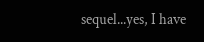sequel...yes, I have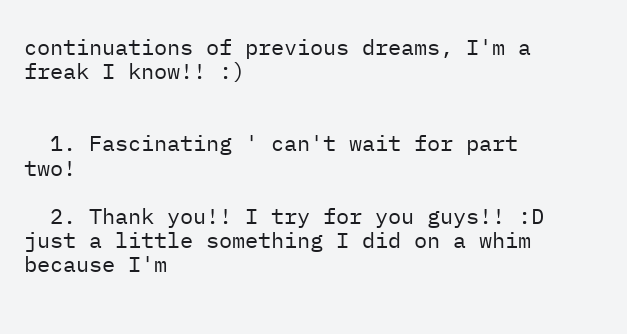continuations of previous dreams, I'm a freak I know!! :)


  1. Fascinating ' can't wait for part two!

  2. Thank you!! I try for you guys!! :D just a little something I did on a whim because I'm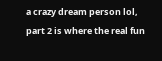a crazy dream person lol, part 2 is where the real fun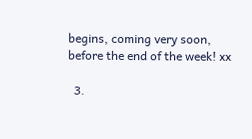begins, coming very soon, before the end of the week! xx

  3.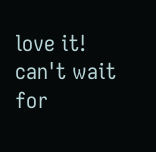love it! can't wait for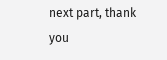next part, thank you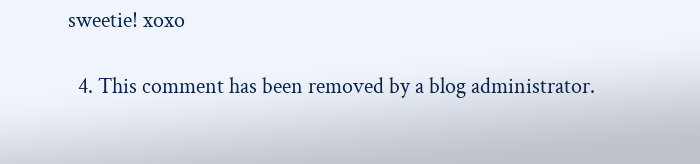sweetie! xoxo

  4. This comment has been removed by a blog administrator.